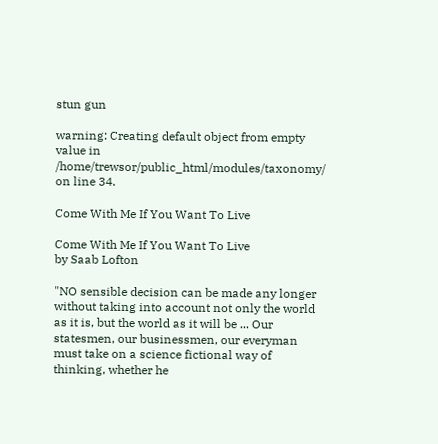stun gun

warning: Creating default object from empty value in /home/trewsor/public_html/modules/taxonomy/ on line 34.

Come With Me If You Want To Live

Come With Me If You Want To Live
by Saab Lofton

"NO sensible decision can be made any longer without taking into account not only the world as it is, but the world as it will be ... Our statesmen, our businessmen, our everyman must take on a science fictional way of thinking, whether he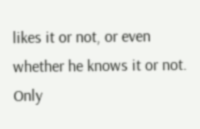likes it or not, or even whether he knows it or not. Only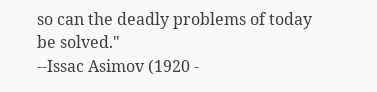so can the deadly problems of today be solved."
--Issac Asimov (1920 -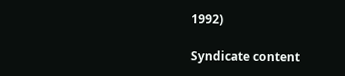1992)

Syndicate content